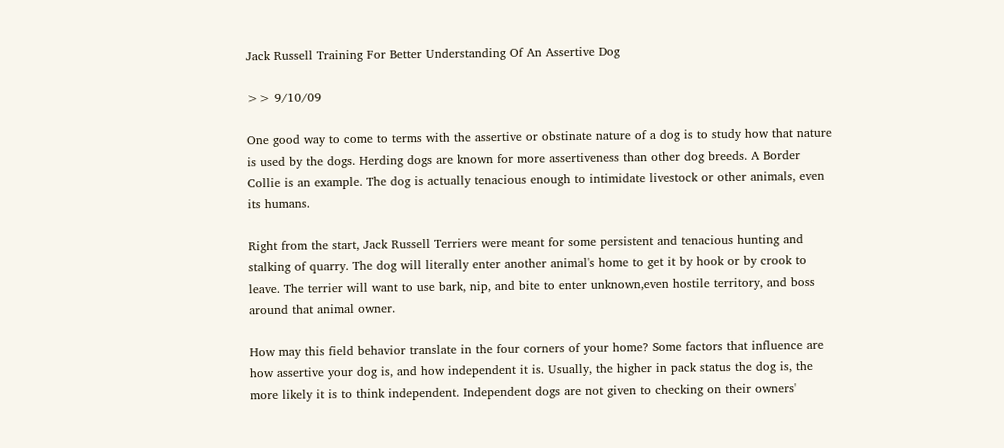Jack Russell Training For Better Understanding Of An Assertive Dog

>> 9/10/09

One good way to come to terms with the assertive or obstinate nature of a dog is to study how that nature is used by the dogs. Herding dogs are known for more assertiveness than other dog breeds. A Border Collie is an example. The dog is actually tenacious enough to intimidate livestock or other animals, even its humans.

Right from the start, Jack Russell Terriers were meant for some persistent and tenacious hunting and stalking of quarry. The dog will literally enter another animal's home to get it by hook or by crook to leave. The terrier will want to use bark, nip, and bite to enter unknown,even hostile territory, and boss around that animal owner.

How may this field behavior translate in the four corners of your home? Some factors that influence are how assertive your dog is, and how independent it is. Usually, the higher in pack status the dog is, the more likely it is to think independent. Independent dogs are not given to checking on their owners'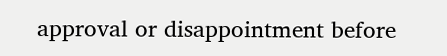approval or disappointment before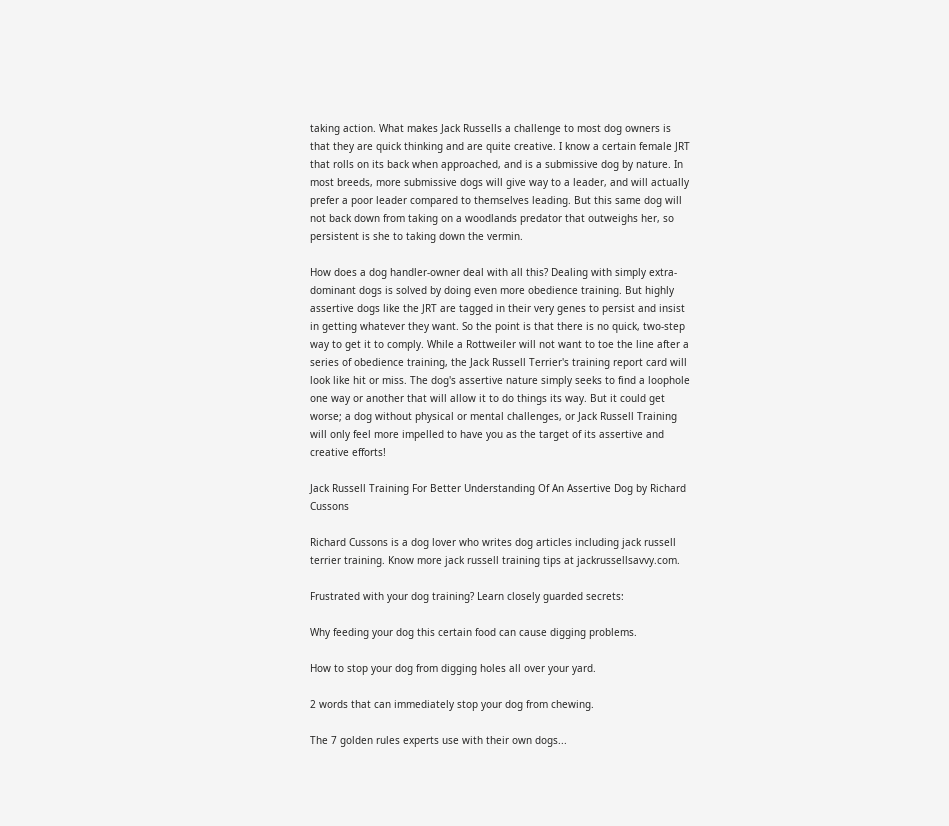taking action. What makes Jack Russells a challenge to most dog owners is that they are quick thinking and are quite creative. I know a certain female JRT that rolls on its back when approached, and is a submissive dog by nature. In most breeds, more submissive dogs will give way to a leader, and will actually prefer a poor leader compared to themselves leading. But this same dog will not back down from taking on a woodlands predator that outweighs her, so persistent is she to taking down the vermin.

How does a dog handler-owner deal with all this? Dealing with simply extra-dominant dogs is solved by doing even more obedience training. But highly assertive dogs like the JRT are tagged in their very genes to persist and insist in getting whatever they want. So the point is that there is no quick, two-step way to get it to comply. While a Rottweiler will not want to toe the line after a series of obedience training, the Jack Russell Terrier's training report card will look like hit or miss. The dog's assertive nature simply seeks to find a loophole one way or another that will allow it to do things its way. But it could get worse; a dog without physical or mental challenges, or Jack Russell Training will only feel more impelled to have you as the target of its assertive and creative efforts!

Jack Russell Training For Better Understanding Of An Assertive Dog by Richard Cussons

Richard Cussons is a dog lover who writes dog articles including jack russell terrier training. Know more jack russell training tips at jackrussellsavvy.com.

Frustrated with your dog training? Learn closely guarded secrets:

Why feeding your dog this certain food can cause digging problems.

How to stop your dog from digging holes all over your yard.

2 words that can immediately stop your dog from chewing.

The 7 golden rules experts use with their own dogs...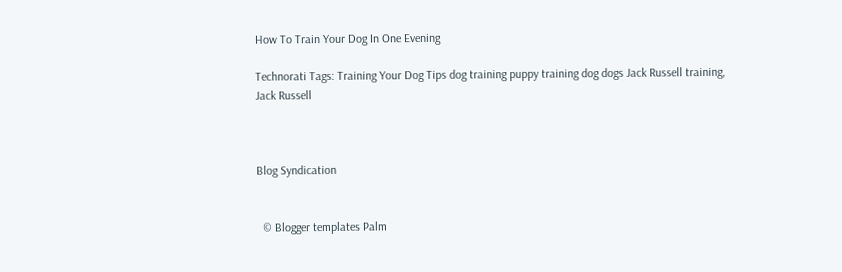How To Train Your Dog In One Evening

Technorati Tags: Training Your Dog Tips dog training puppy training dog dogs Jack Russell training, Jack Russell



Blog Syndication


  © Blogger templates Palm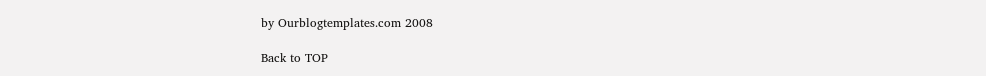by Ourblogtemplates.com 2008

Back to TOP